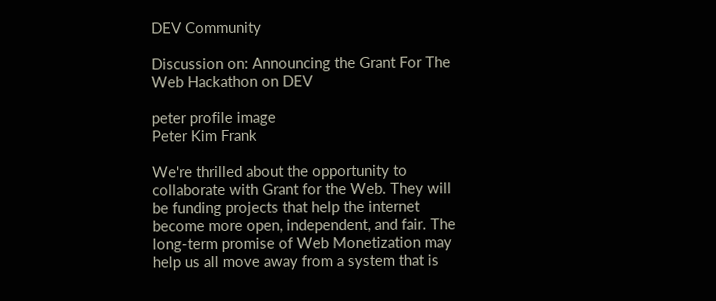DEV Community

Discussion on: Announcing the Grant For The Web Hackathon on DEV

peter profile image
Peter Kim Frank

We're thrilled about the opportunity to collaborate with Grant for the Web. They will be funding projects that help the internet become more open, independent, and fair. The long-term promise of Web Monetization may help us all move away from a system that is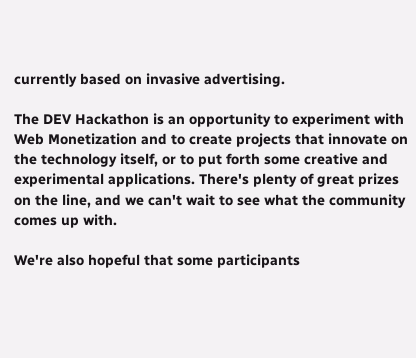currently based on invasive advertising.

The DEV Hackathon is an opportunity to experiment with Web Monetization and to create projects that innovate on the technology itself, or to put forth some creative and experimental applications. There's plenty of great prizes on the line, and we can't wait to see what the community comes up with.

We're also hopeful that some participants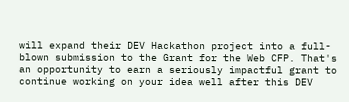will expand their DEV Hackathon project into a full-blown submission to the Grant for the Web CFP. That's an opportunity to earn a seriously impactful grant to continue working on your idea well after this DEV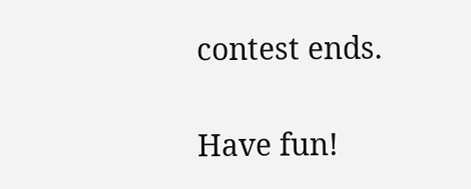contest ends.

Have fun!